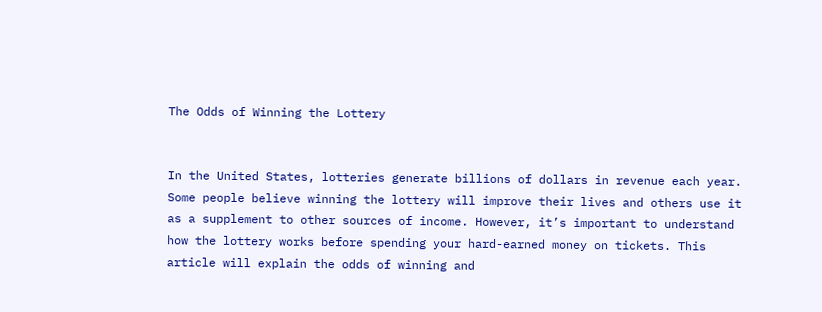The Odds of Winning the Lottery


In the United States, lotteries generate billions of dollars in revenue each year. Some people believe winning the lottery will improve their lives and others use it as a supplement to other sources of income. However, it’s important to understand how the lottery works before spending your hard-earned money on tickets. This article will explain the odds of winning and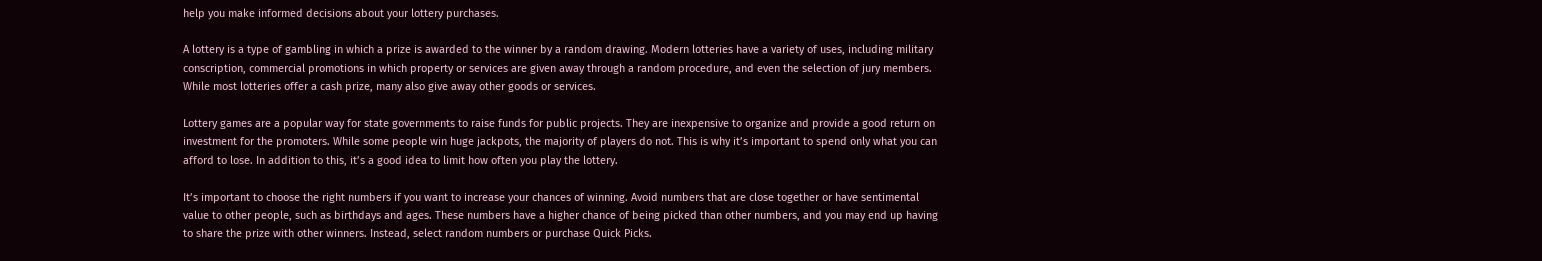help you make informed decisions about your lottery purchases.

A lottery is a type of gambling in which a prize is awarded to the winner by a random drawing. Modern lotteries have a variety of uses, including military conscription, commercial promotions in which property or services are given away through a random procedure, and even the selection of jury members. While most lotteries offer a cash prize, many also give away other goods or services.

Lottery games are a popular way for state governments to raise funds for public projects. They are inexpensive to organize and provide a good return on investment for the promoters. While some people win huge jackpots, the majority of players do not. This is why it’s important to spend only what you can afford to lose. In addition to this, it’s a good idea to limit how often you play the lottery.

It’s important to choose the right numbers if you want to increase your chances of winning. Avoid numbers that are close together or have sentimental value to other people, such as birthdays and ages. These numbers have a higher chance of being picked than other numbers, and you may end up having to share the prize with other winners. Instead, select random numbers or purchase Quick Picks.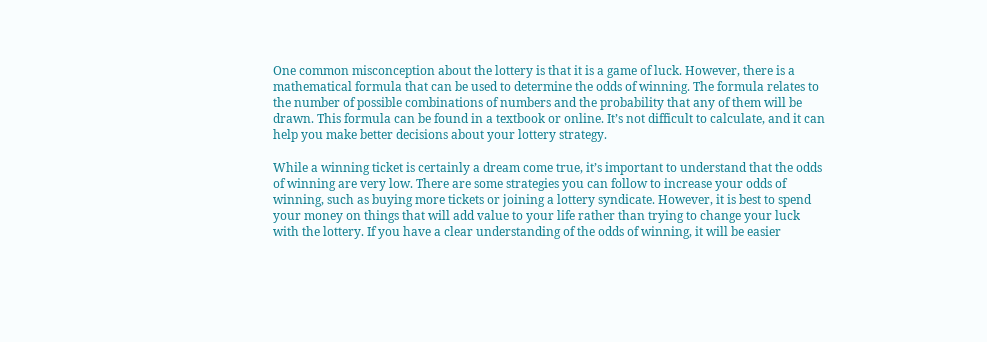One common misconception about the lottery is that it is a game of luck. However, there is a mathematical formula that can be used to determine the odds of winning. The formula relates to the number of possible combinations of numbers and the probability that any of them will be drawn. This formula can be found in a textbook or online. It’s not difficult to calculate, and it can help you make better decisions about your lottery strategy.

While a winning ticket is certainly a dream come true, it’s important to understand that the odds of winning are very low. There are some strategies you can follow to increase your odds of winning, such as buying more tickets or joining a lottery syndicate. However, it is best to spend your money on things that will add value to your life rather than trying to change your luck with the lottery. If you have a clear understanding of the odds of winning, it will be easier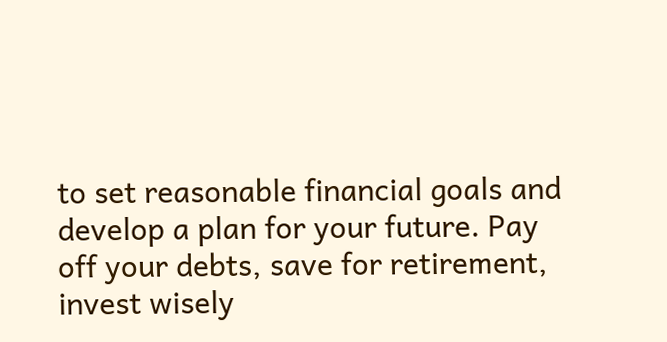to set reasonable financial goals and develop a plan for your future. Pay off your debts, save for retirement, invest wisely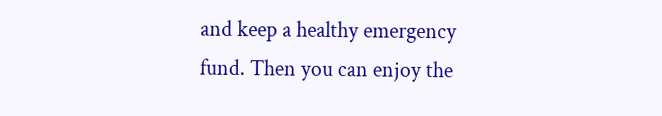and keep a healthy emergency fund. Then you can enjoy the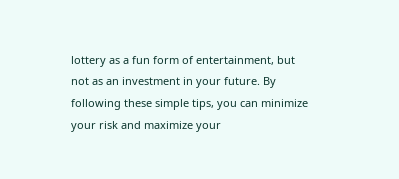lottery as a fun form of entertainment, but not as an investment in your future. By following these simple tips, you can minimize your risk and maximize your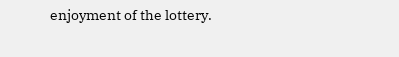enjoyment of the lottery.